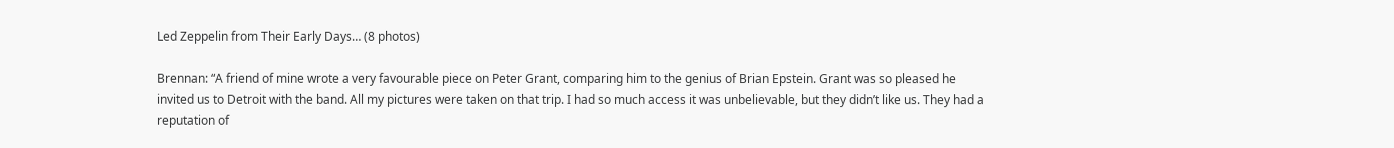Led Zeppelin from Their Early Days… (8 photos)

Brennan: “A friend of mine wrote a very favourable piece on Peter Grant, comparing him to the genius of Brian Epstein. Grant was so pleased he invited us to Detroit with the band. All my pictures were taken on that trip. I had so much access it was unbelievable, but they didn’t like us. They had a reputation of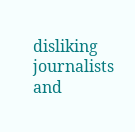disliking journalists and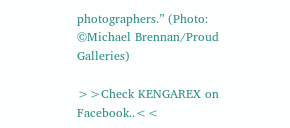photographers.” (Photo: ©Michael Brennan/Proud Galleries)

>>Check KENGAREX on Facebook..<<